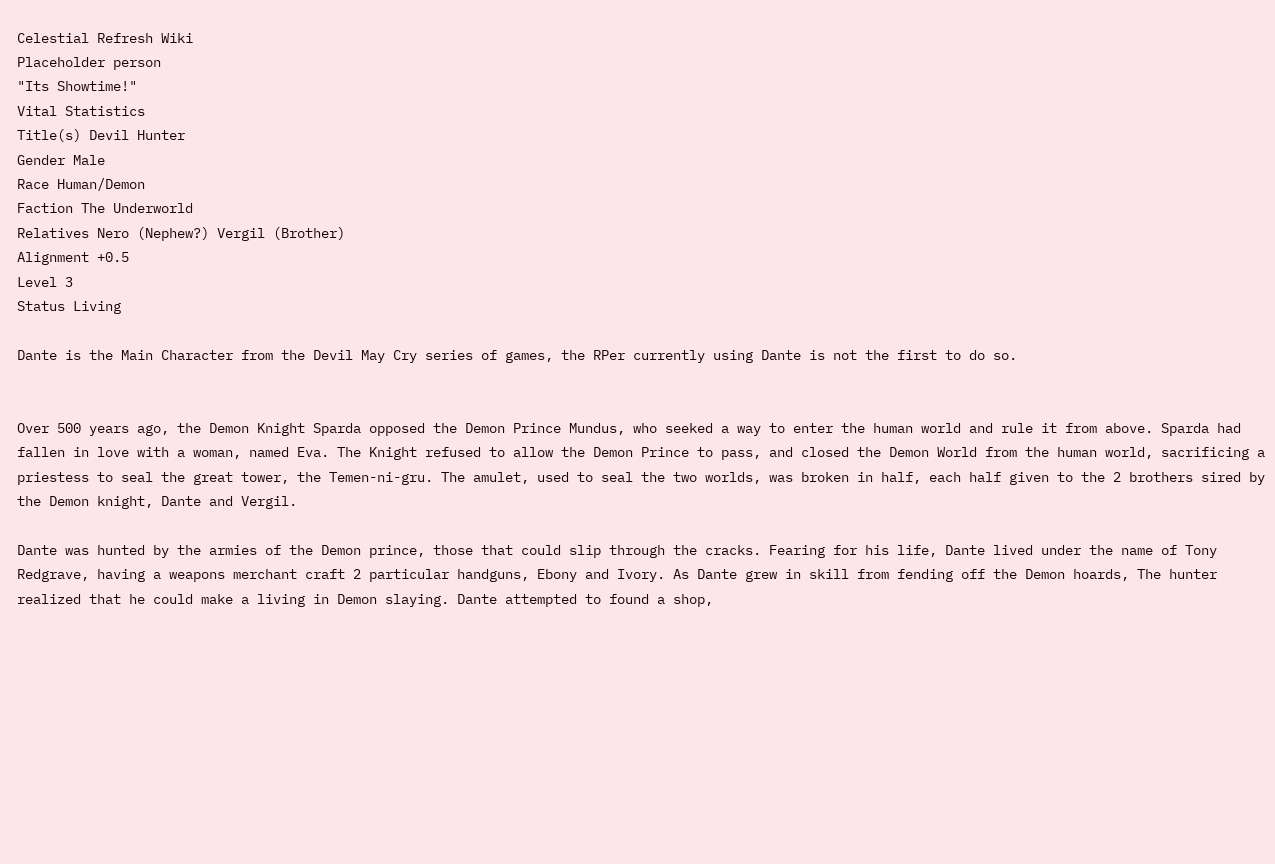Celestial Refresh Wiki
Placeholder person
"Its Showtime!"
Vital Statistics
Title(s) Devil Hunter
Gender Male
Race Human/Demon
Faction The Underworld
Relatives Nero (Nephew?) Vergil (Brother)
Alignment +0.5
Level 3
Status Living

Dante is the Main Character from the Devil May Cry series of games, the RPer currently using Dante is not the first to do so.


Over 500 years ago, the Demon Knight Sparda opposed the Demon Prince Mundus, who seeked a way to enter the human world and rule it from above. Sparda had fallen in love with a woman, named Eva. The Knight refused to allow the Demon Prince to pass, and closed the Demon World from the human world, sacrificing a priestess to seal the great tower, the Temen-ni-gru. The amulet, used to seal the two worlds, was broken in half, each half given to the 2 brothers sired by the Demon knight, Dante and Vergil.

Dante was hunted by the armies of the Demon prince, those that could slip through the cracks. Fearing for his life, Dante lived under the name of Tony Redgrave, having a weapons merchant craft 2 particular handguns, Ebony and Ivory. As Dante grew in skill from fending off the Demon hoards, The hunter realized that he could make a living in Demon slaying. Dante attempted to found a shop,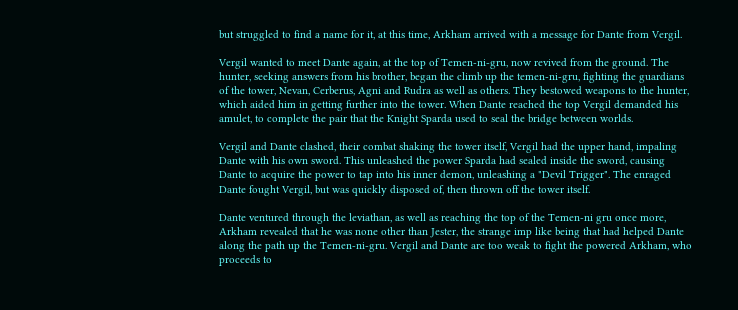but struggled to find a name for it, at this time, Arkham arrived with a message for Dante from Vergil.

Vergil wanted to meet Dante again, at the top of Temen-ni-gru, now revived from the ground. The hunter, seeking answers from his brother, began the climb up the temen-ni-gru, fighting the guardians of the tower, Nevan, Cerberus, Agni and Rudra as well as others. They bestowed weapons to the hunter, which aided him in getting further into the tower. When Dante reached the top Vergil demanded his amulet, to complete the pair that the Knight Sparda used to seal the bridge between worlds.

Vergil and Dante clashed, their combat shaking the tower itself, Vergil had the upper hand, impaling Dante with his own sword. This unleashed the power Sparda had sealed inside the sword, causing Dante to acquire the power to tap into his inner demon, unleashing a "Devil Trigger". The enraged Dante fought Vergil, but was quickly disposed of, then thrown off the tower itself.

Dante ventured through the leviathan, as well as reaching the top of the Temen-ni gru once more, Arkham revealed that he was none other than Jester, the strange imp like being that had helped Dante along the path up the Temen-ni-gru. Vergil and Dante are too weak to fight the powered Arkham, who proceeds to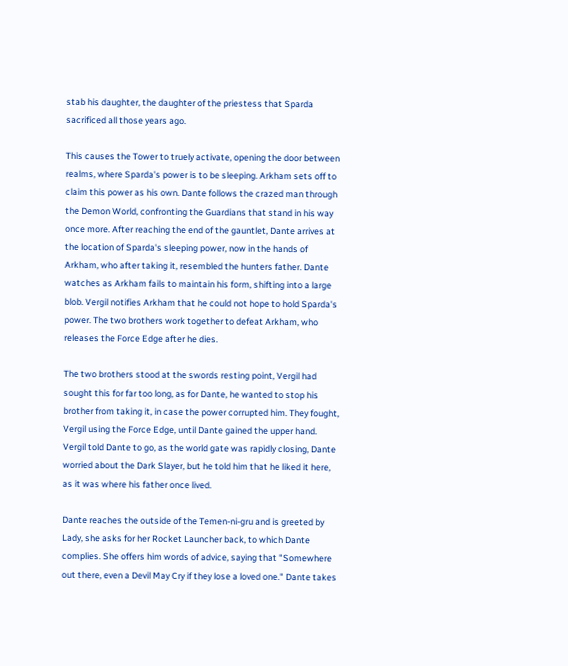stab his daughter, the daughter of the priestess that Sparda sacrificed all those years ago.

This causes the Tower to truely activate, opening the door between realms, where Sparda's power is to be sleeping. Arkham sets off to claim this power as his own. Dante follows the crazed man through the Demon World, confronting the Guardians that stand in his way once more. After reaching the end of the gauntlet, Dante arrives at the location of Sparda's sleeping power, now in the hands of Arkham, who after taking it, resembled the hunters father. Dante watches as Arkham fails to maintain his form, shifting into a large blob. Vergil notifies Arkham that he could not hope to hold Sparda's power. The two brothers work together to defeat Arkham, who releases the Force Edge after he dies.

The two brothers stood at the swords resting point, Vergil had sought this for far too long, as for Dante, he wanted to stop his brother from taking it, in case the power corrupted him. They fought, Vergil using the Force Edge, until Dante gained the upper hand. Vergil told Dante to go, as the world gate was rapidly closing, Dante worried about the Dark Slayer, but he told him that he liked it here, as it was where his father once lived.

Dante reaches the outside of the Temen-ni-gru and is greeted by Lady, she asks for her Rocket Launcher back, to which Dante complies. She offers him words of advice, saying that "Somewhere out there, even a Devil May Cry if they lose a loved one." Dante takes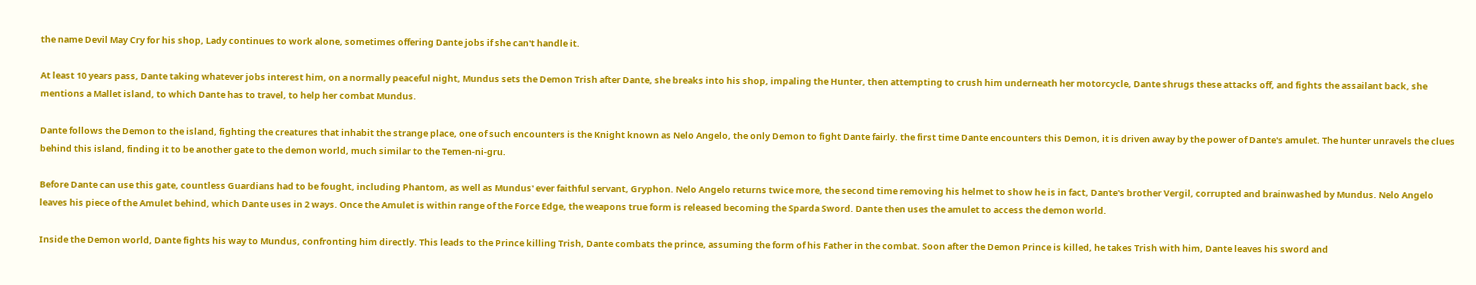the name Devil May Cry for his shop, Lady continues to work alone, sometimes offering Dante jobs if she can't handle it.

At least 10 years pass, Dante taking whatever jobs interest him, on a normally peaceful night, Mundus sets the Demon Trish after Dante, she breaks into his shop, impaling the Hunter, then attempting to crush him underneath her motorcycle, Dante shrugs these attacks off, and fights the assailant back, she mentions a Mallet island, to which Dante has to travel, to help her combat Mundus.

Dante follows the Demon to the island, fighting the creatures that inhabit the strange place, one of such encounters is the Knight known as Nelo Angelo, the only Demon to fight Dante fairly. the first time Dante encounters this Demon, it is driven away by the power of Dante's amulet. The hunter unravels the clues behind this island, finding it to be another gate to the demon world, much similar to the Temen-ni-gru.

Before Dante can use this gate, countless Guardians had to be fought, including Phantom, as well as Mundus' ever faithful servant, Gryphon. Nelo Angelo returns twice more, the second time removing his helmet to show he is in fact, Dante's brother Vergil, corrupted and brainwashed by Mundus. Nelo Angelo leaves his piece of the Amulet behind, which Dante uses in 2 ways. Once the Amulet is within range of the Force Edge, the weapons true form is released becoming the Sparda Sword. Dante then uses the amulet to access the demon world.

Inside the Demon world, Dante fights his way to Mundus, confronting him directly. This leads to the Prince killing Trish, Dante combats the prince, assuming the form of his Father in the combat. Soon after the Demon Prince is killed, he takes Trish with him, Dante leaves his sword and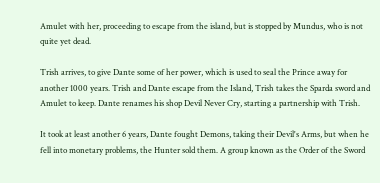Amulet with her, proceeding to escape from the island, but is stopped by Mundus, who is not quite yet dead.

Trish arrives, to give Dante some of her power, which is used to seal the Prince away for another 1000 years. Trish and Dante escape from the Island, Trish takes the Sparda sword and Amulet to keep. Dante renames his shop Devil Never Cry, starting a partnership with Trish.

It took at least another 6 years, Dante fought Demons, taking their Devil's Arms, but when he fell into monetary problems, the Hunter sold them. A group known as the Order of the Sword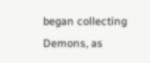began collecting Demons, as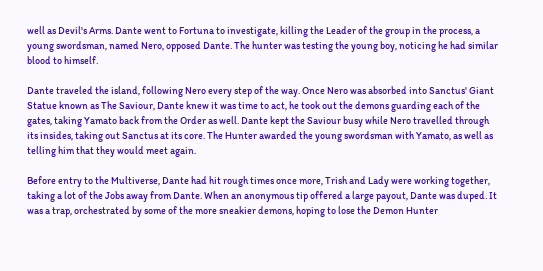well as Devil's Arms. Dante went to Fortuna to investigate, killing the Leader of the group in the process, a young swordsman, named Nero, opposed Dante. The hunter was testing the young boy, noticing he had similar blood to himself.

Dante traveled the island, following Nero every step of the way. Once Nero was absorbed into Sanctus' Giant Statue known as The Saviour, Dante knew it was time to act, he took out the demons guarding each of the gates, taking Yamato back from the Order as well. Dante kept the Saviour busy while Nero travelled through its insides, taking out Sanctus at its core. The Hunter awarded the young swordsman with Yamato, as well as telling him that they would meet again.

Before entry to the Multiverse, Dante had hit rough times once more, Trish and Lady were working together, taking a lot of the Jobs away from Dante. When an anonymous tip offered a large payout, Dante was duped. It was a trap, orchestrated by some of the more sneakier demons, hoping to lose the Demon Hunter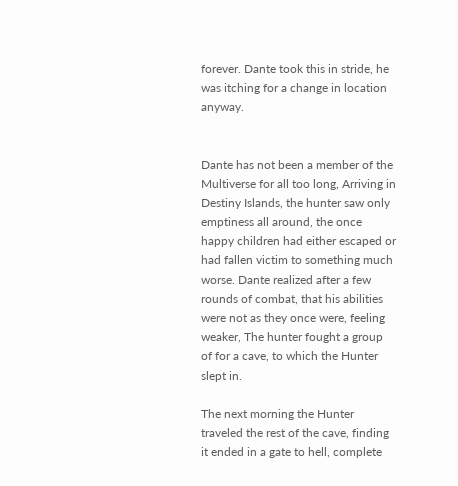forever. Dante took this in stride, he was itching for a change in location anyway.


Dante has not been a member of the Multiverse for all too long, Arriving in Destiny Islands, the hunter saw only emptiness all around, the once happy children had either escaped or had fallen victim to something much worse. Dante realized after a few rounds of combat, that his abilities were not as they once were, feeling weaker, The hunter fought a group of for a cave, to which the Hunter slept in.

The next morning the Hunter traveled the rest of the cave, finding it ended in a gate to hell, complete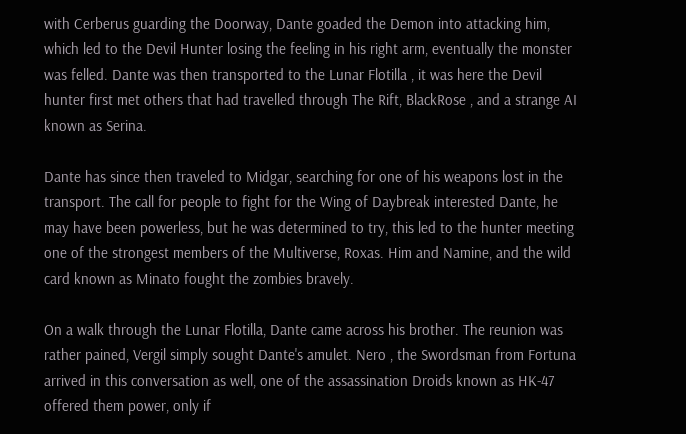with Cerberus guarding the Doorway, Dante goaded the Demon into attacking him, which led to the Devil Hunter losing the feeling in his right arm, eventually the monster was felled. Dante was then transported to the Lunar Flotilla , it was here the Devil hunter first met others that had travelled through The Rift, BlackRose , and a strange AI known as Serina.

Dante has since then traveled to Midgar, searching for one of his weapons lost in the transport. The call for people to fight for the Wing of Daybreak interested Dante, he may have been powerless, but he was determined to try, this led to the hunter meeting one of the strongest members of the Multiverse, Roxas. Him and Namine, and the wild card known as Minato fought the zombies bravely.

On a walk through the Lunar Flotilla, Dante came across his brother. The reunion was rather pained, Vergil simply sought Dante's amulet. Nero , the Swordsman from Fortuna arrived in this conversation as well, one of the assassination Droids known as HK-47 offered them power, only if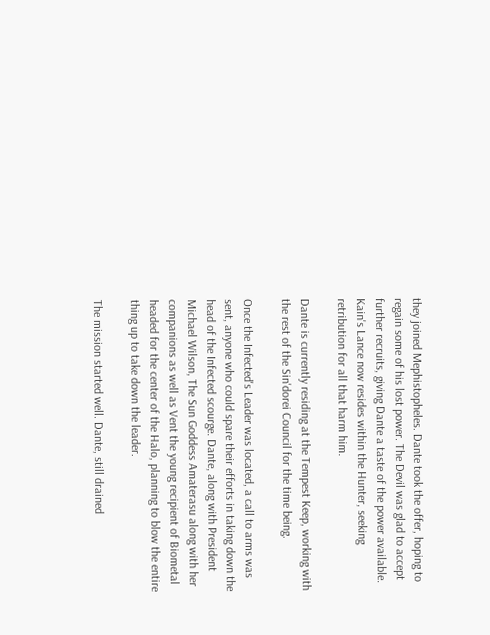they joined Mephistopheles. Dante took the offer, hoping to regain some of his lost power. The Devil was glad to accept further recruits, giving Dante a taste of the power available. Kain's Lance now resides within the Hunter, seeking retribution for all that harm him.

Dante is currently residing at the Tempest Keep, working with the rest of the Sin'dorei Council for the time being.

Once the Infected's Leader was located, a call to arms was sent, anyone who could spare their efforts in taking down the head of the Infected scourge. Dante, along with President Michael Wilson, The Sun Goddess Amaterasu along with her companions as well as Vent the young recipient of Biometal headed for the center of the Halo, planning to blow the entire thing up to take down the leader.

The mission started well. Dante, still drained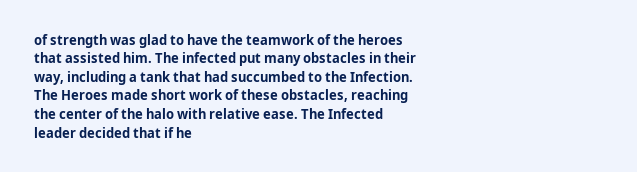of strength was glad to have the teamwork of the heroes that assisted him. The infected put many obstacles in their way, including a tank that had succumbed to the Infection. The Heroes made short work of these obstacles, reaching the center of the halo with relative ease. The Infected leader decided that if he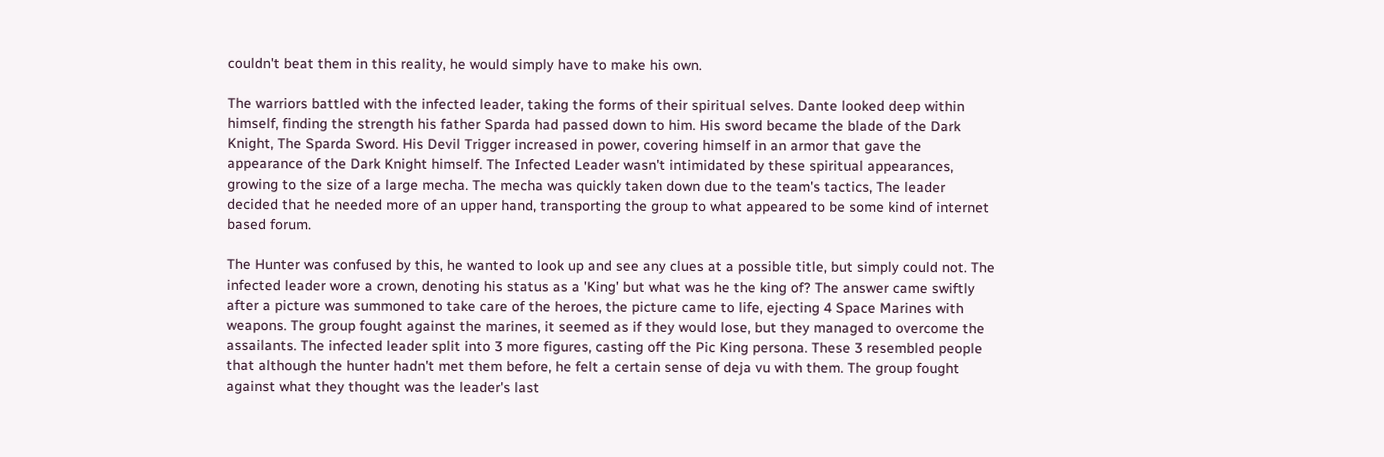couldn't beat them in this reality, he would simply have to make his own.

The warriors battled with the infected leader, taking the forms of their spiritual selves. Dante looked deep within himself, finding the strength his father Sparda had passed down to him. His sword became the blade of the Dark Knight, The Sparda Sword. His Devil Trigger increased in power, covering himself in an armor that gave the appearance of the Dark Knight himself. The Infected Leader wasn't intimidated by these spiritual appearances, growing to the size of a large mecha. The mecha was quickly taken down due to the team's tactics, The leader decided that he needed more of an upper hand, transporting the group to what appeared to be some kind of internet based forum.

The Hunter was confused by this, he wanted to look up and see any clues at a possible title, but simply could not. The infected leader wore a crown, denoting his status as a 'King' but what was he the king of? The answer came swiftly after a picture was summoned to take care of the heroes, the picture came to life, ejecting 4 Space Marines with weapons. The group fought against the marines, it seemed as if they would lose, but they managed to overcome the assailants. The infected leader split into 3 more figures, casting off the Pic King persona. These 3 resembled people that although the hunter hadn't met them before, he felt a certain sense of deja vu with them. The group fought against what they thought was the leader's last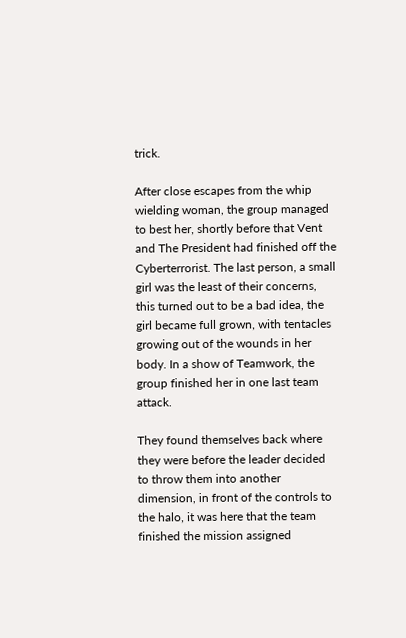trick.

After close escapes from the whip wielding woman, the group managed to best her, shortly before that Vent and The President had finished off the Cyberterrorist. The last person, a small girl was the least of their concerns, this turned out to be a bad idea, the girl became full grown, with tentacles growing out of the wounds in her body. In a show of Teamwork, the group finished her in one last team attack.

They found themselves back where they were before the leader decided to throw them into another dimension, in front of the controls to the halo, it was here that the team finished the mission assigned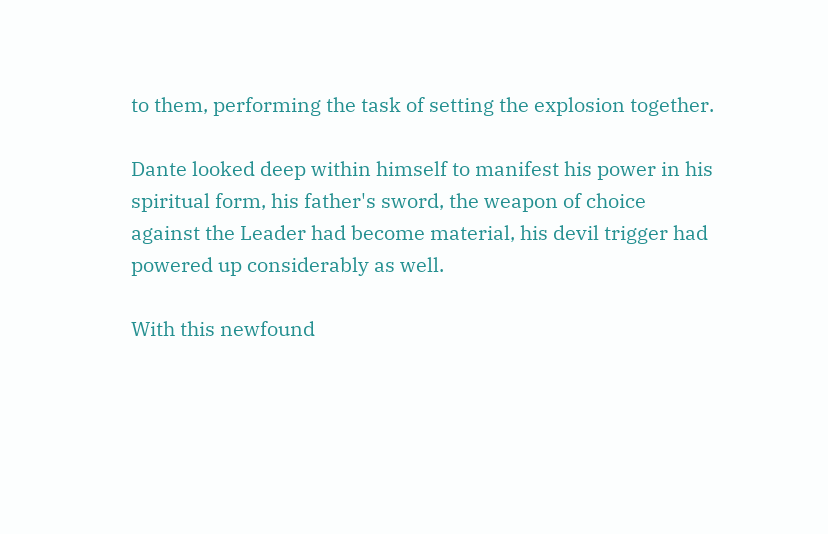to them, performing the task of setting the explosion together.

Dante looked deep within himself to manifest his power in his spiritual form, his father's sword, the weapon of choice against the Leader had become material, his devil trigger had powered up considerably as well.

With this newfound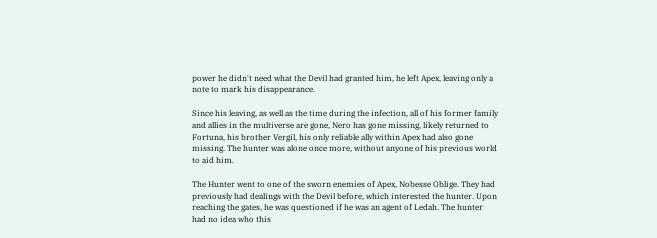power he didn't need what the Devil had granted him, he left Apex, leaving only a note to mark his disappearance.

Since his leaving, as well as the time during the infection, all of his former family and allies in the multiverse are gone, Nero has gone missing, likely returned to Fortuna, his brother Vergil, his only reliable ally within Apex had also gone missing. The hunter was alone once more, without anyone of his previous world to aid him.

The Hunter went to one of the sworn enemies of Apex, Nobesse Oblige. They had previously had dealings with the Devil before, which interested the hunter. Upon reaching the gates, he was questioned if he was an agent of Ledah. The hunter had no idea who this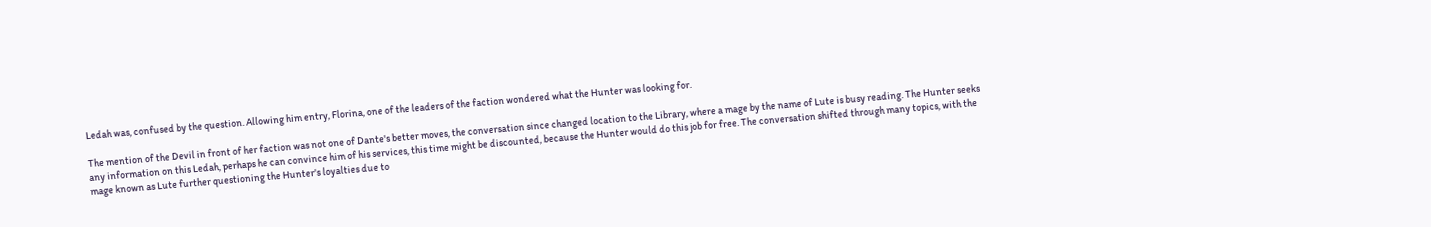Ledah was, confused by the question. Allowing him entry, Florina, one of the leaders of the faction wondered what the Hunter was looking for.

The mention of the Devil in front of her faction was not one of Dante's better moves, the conversation since changed location to the Library, where a mage by the name of Lute is busy reading. The Hunter seeks any information on this Ledah, perhaps he can convince him of his services, this time might be discounted, because the Hunter would do this job for free. The conversation shifted through many topics, with the mage known as Lute further questioning the Hunter's loyalties due to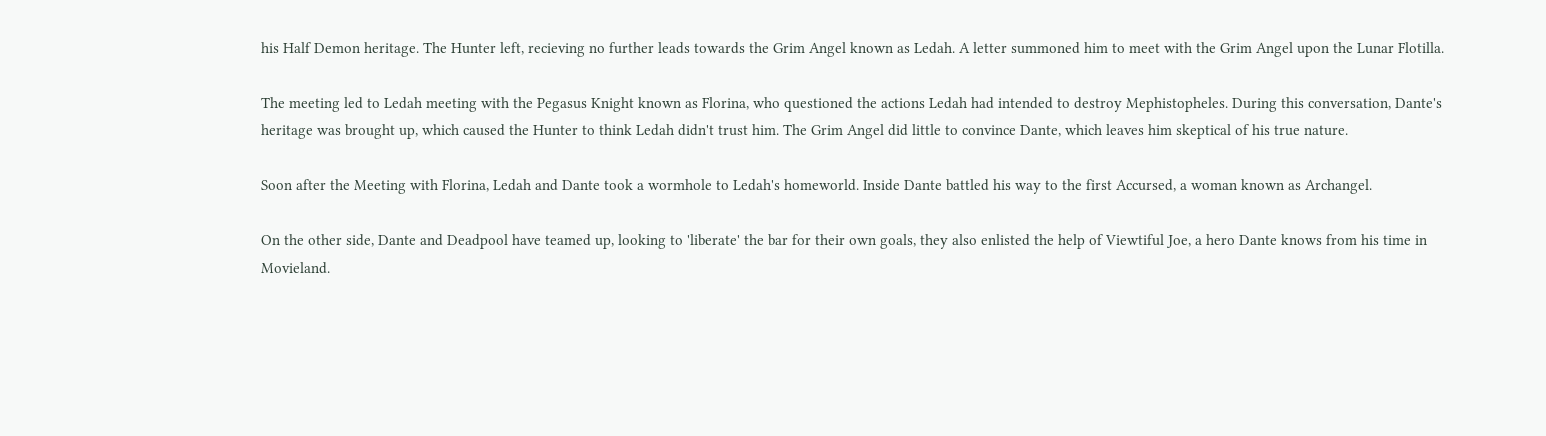his Half Demon heritage. The Hunter left, recieving no further leads towards the Grim Angel known as Ledah. A letter summoned him to meet with the Grim Angel upon the Lunar Flotilla.

The meeting led to Ledah meeting with the Pegasus Knight known as Florina, who questioned the actions Ledah had intended to destroy Mephistopheles. During this conversation, Dante's heritage was brought up, which caused the Hunter to think Ledah didn't trust him. The Grim Angel did little to convince Dante, which leaves him skeptical of his true nature.

Soon after the Meeting with Florina, Ledah and Dante took a wormhole to Ledah's homeworld. Inside Dante battled his way to the first Accursed, a woman known as Archangel.

On the other side, Dante and Deadpool have teamed up, looking to 'liberate' the bar for their own goals, they also enlisted the help of Viewtiful Joe, a hero Dante knows from his time in Movieland.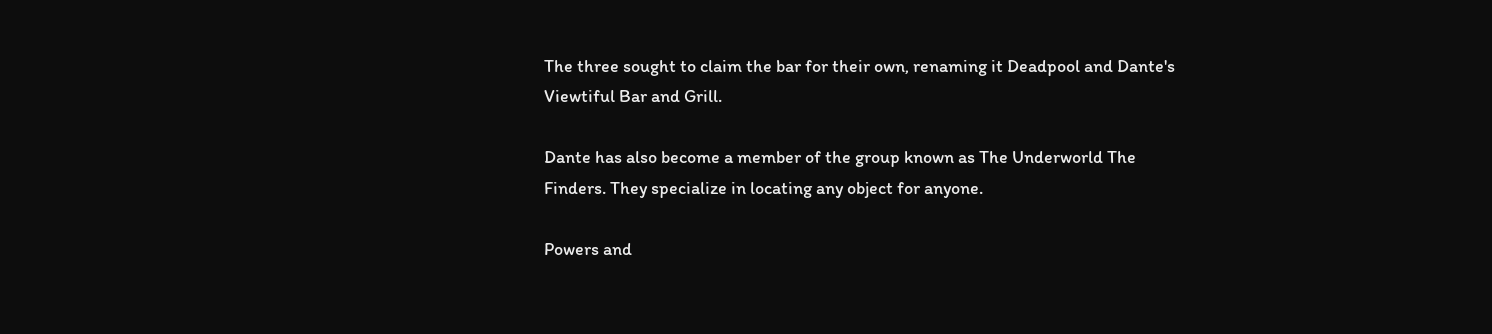The three sought to claim the bar for their own, renaming it Deadpool and Dante's Viewtiful Bar and Grill.

Dante has also become a member of the group known as The Underworld The Finders. They specialize in locating any object for anyone.

Powers and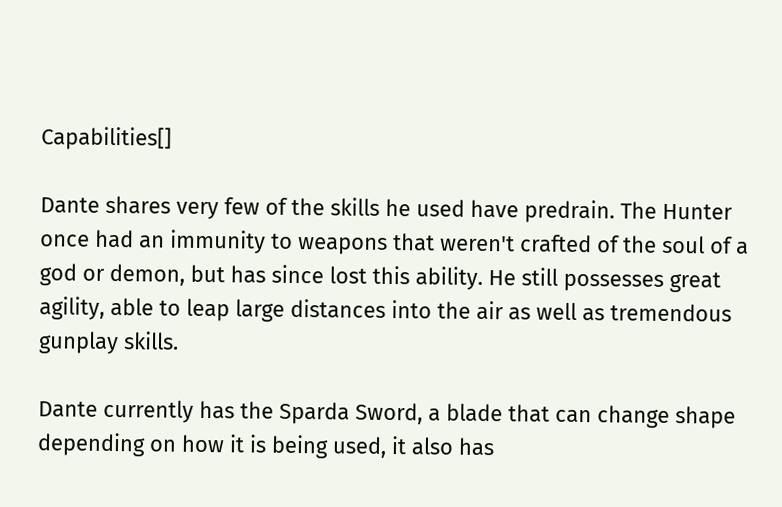Capabilities[]

Dante shares very few of the skills he used have predrain. The Hunter once had an immunity to weapons that weren't crafted of the soul of a god or demon, but has since lost this ability. He still possesses great agility, able to leap large distances into the air as well as tremendous gunplay skills.

Dante currently has the Sparda Sword, a blade that can change shape depending on how it is being used, it also has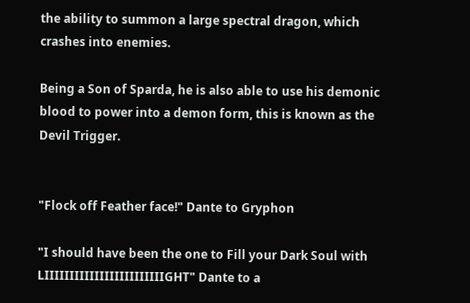the ability to summon a large spectral dragon, which crashes into enemies.

Being a Son of Sparda, he is also able to use his demonic blood to power into a demon form, this is known as the Devil Trigger.


"Flock off Feather face!" Dante to Gryphon

"I should have been the one to Fill your Dark Soul with LIIIIIIIIIIIIIIIIIIIIIIIIGHT" Dante to a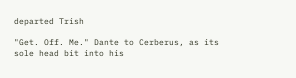departed Trish

"Get. Off. Me." Dante to Cerberus, as its sole head bit into his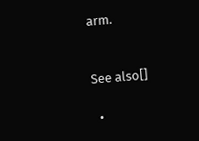arm.


See also[]

  •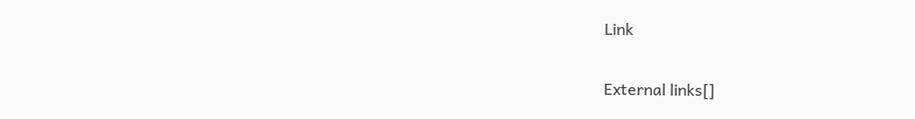Link

External links[]